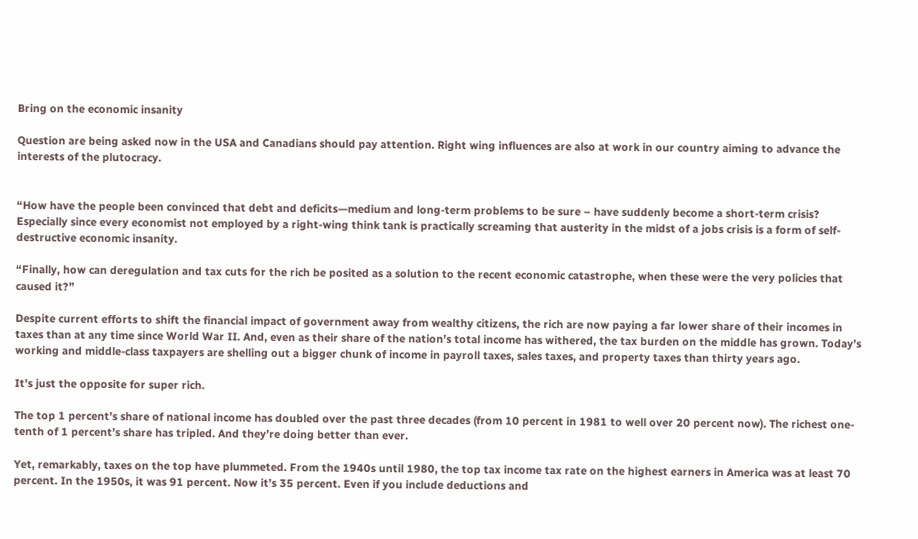Bring on the economic insanity

Question are being asked now in the USA and Canadians should pay attention. Right wing influences are also at work in our country aiming to advance the interests of the plutocracy.


“How have the people been convinced that debt and deficits—medium and long-term problems to be sure – have suddenly become a short-term crisis? Especially since every economist not employed by a right-wing think tank is practically screaming that austerity in the midst of a jobs crisis is a form of self-destructive economic insanity.

“Finally, how can deregulation and tax cuts for the rich be posited as a solution to the recent economic catastrophe, when these were the very policies that caused it?”

Despite current efforts to shift the financial impact of government away from wealthy citizens, the rich are now paying a far lower share of their incomes in taxes than at any time since World War II. And, even as their share of the nation’s total income has withered, the tax burden on the middle has grown. Today’s working and middle-class taxpayers are shelling out a bigger chunk of income in payroll taxes, sales taxes, and property taxes than thirty years ago.

It’s just the opposite for super rich.

The top 1 percent’s share of national income has doubled over the past three decades (from 10 percent in 1981 to well over 20 percent now). The richest one-tenth of 1 percent’s share has tripled. And they’re doing better than ever.

Yet, remarkably, taxes on the top have plummeted. From the 1940s until 1980, the top tax income tax rate on the highest earners in America was at least 70 percent. In the 1950s, it was 91 percent. Now it’s 35 percent. Even if you include deductions and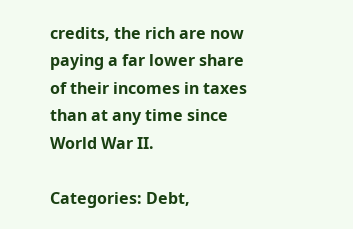credits, the rich are now paying a far lower share of their incomes in taxes than at any time since World War II.

Categories: Debt,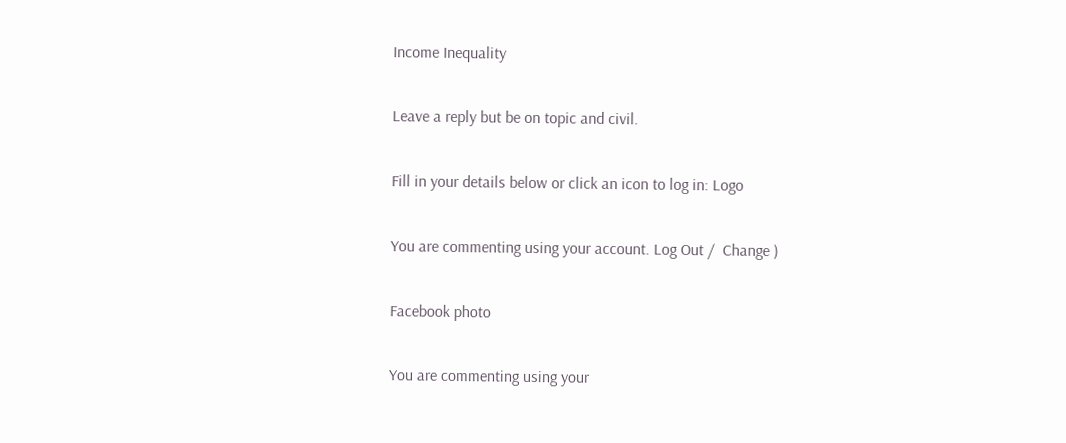Income Inequality

Leave a reply but be on topic and civil.

Fill in your details below or click an icon to log in: Logo

You are commenting using your account. Log Out /  Change )

Facebook photo

You are commenting using your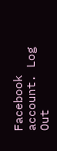Facebook account. Log Out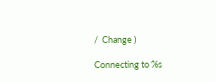/  Change )

Connecting to %s